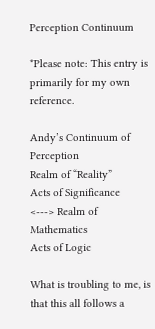Perception Continuum

*Please note: This entry is primarily for my own reference.

Andy’s Continuum of Perception
Realm of “Reality”
Acts of Significance
<---> Realm of Mathematics
Acts of Logic

What is troubling to me, is that this all follows a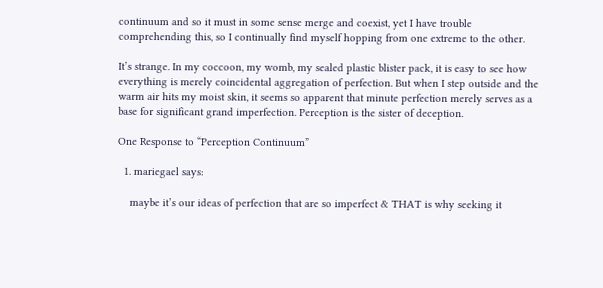continuum and so it must in some sense merge and coexist, yet I have trouble comprehending this, so I continually find myself hopping from one extreme to the other.

It’s strange. In my coccoon, my womb, my sealed plastic blister pack, it is easy to see how everything is merely coincidental aggregation of perfection. But when I step outside and the warm air hits my moist skin, it seems so apparent that minute perfection merely serves as a base for significant grand imperfection. Perception is the sister of deception.

One Response to “Perception Continuum”

  1. mariegael says:

    maybe it’s our ideas of perfection that are so imperfect & THAT is why seeking it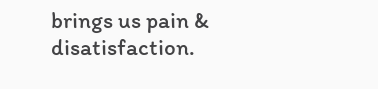brings us pain & disatisfaction.